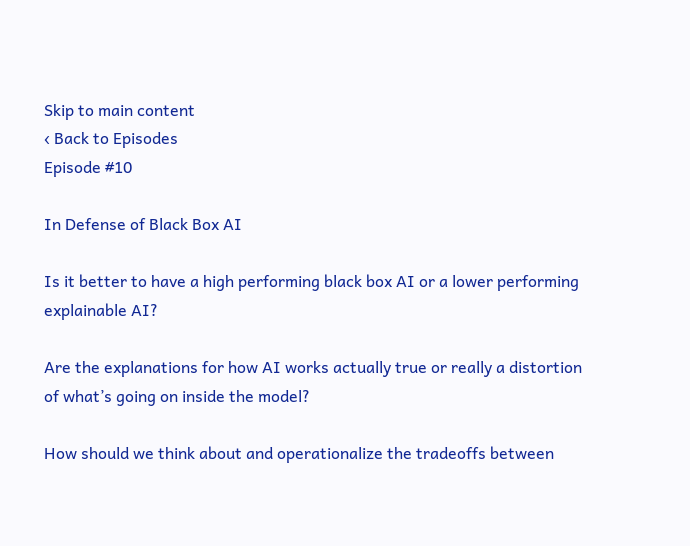Skip to main content
‹ Back to Episodes
Episode #10

In Defense of Black Box AI

Is it better to have a high performing black box AI or a lower performing explainable AI?

Are the explanations for how AI works actually true or really a distortion of what’s going on inside the model?

How should we think about and operationalize the tradeoffs between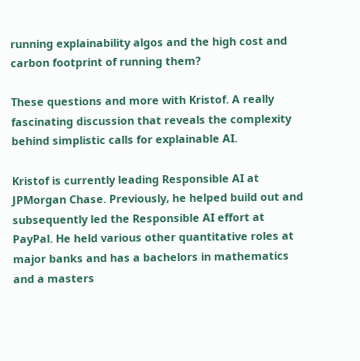running explainability algos and the high cost and carbon footprint of running them?

These questions and more with Kristof. A really fascinating discussion that reveals the complexity behind simplistic calls for explainable AI.

Kristof is currently leading Responsible AI at JPMorgan Chase. Previously, he helped build out and subsequently led the Responsible AI effort at PayPal. He held various other quantitative roles at major banks and has a bachelors in mathematics and a masters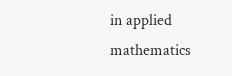in applied mathematics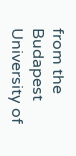from the Budapest University of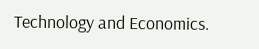Technology and Economics.